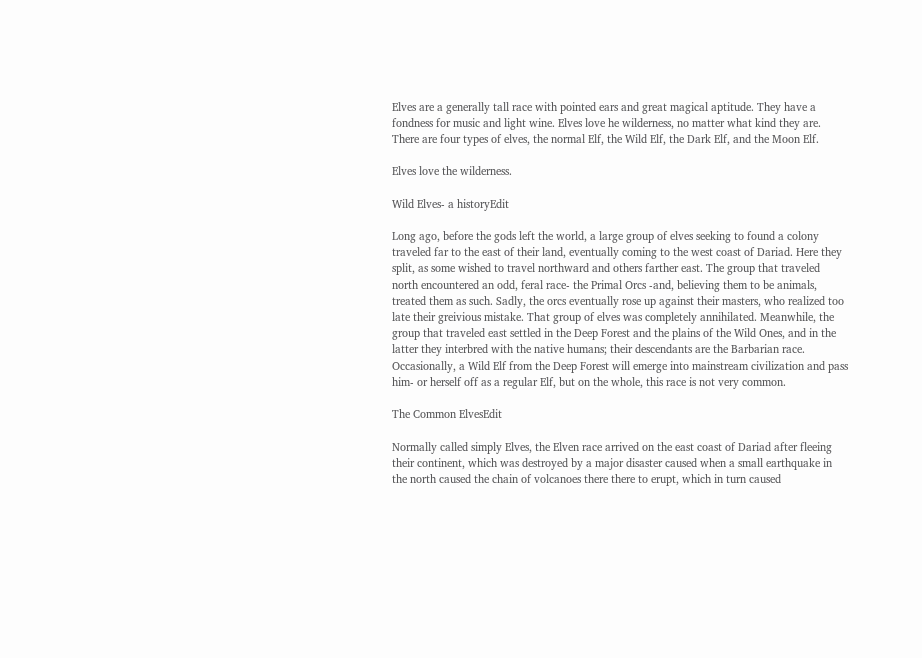Elves are a generally tall race with pointed ears and great magical aptitude. They have a fondness for music and light wine. Elves love he wilderness, no matter what kind they are. There are four types of elves, the normal Elf, the Wild Elf, the Dark Elf, and the Moon Elf.

Elves love the wilderness.

Wild Elves- a historyEdit

Long ago, before the gods left the world, a large group of elves seeking to found a colony traveled far to the east of their land, eventually coming to the west coast of Dariad. Here they split, as some wished to travel northward and others farther east. The group that traveled north encountered an odd, feral race- the Primal Orcs -and, believing them to be animals, treated them as such. Sadly, the orcs eventually rose up against their masters, who realized too late their greivious mistake. That group of elves was completely annihilated. Meanwhile, the group that traveled east settled in the Deep Forest and the plains of the Wild Ones, and in the latter they interbred with the native humans; their descendants are the Barbarian race. Occasionally, a Wild Elf from the Deep Forest will emerge into mainstream civilization and pass him- or herself off as a regular Elf, but on the whole, this race is not very common.

The Common ElvesEdit

Normally called simply Elves, the Elven race arrived on the east coast of Dariad after fleeing their continent, which was destroyed by a major disaster caused when a small earthquake in the north caused the chain of volcanoes there there to erupt, which in turn caused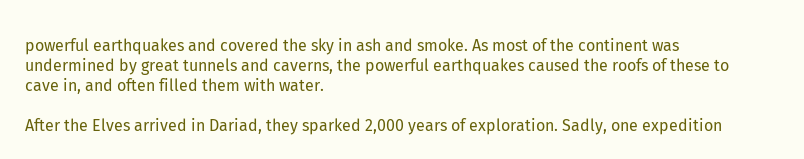powerful earthquakes and covered the sky in ash and smoke. As most of the continent was undermined by great tunnels and caverns, the powerful earthquakes caused the roofs of these to cave in, and often filled them with water.

After the Elves arrived in Dariad, they sparked 2,000 years of exploration. Sadly, one expedition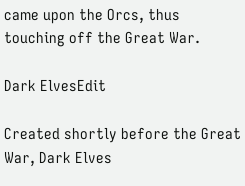came upon the Orcs, thus touching off the Great War.

Dark ElvesEdit

Created shortly before the Great War, Dark Elves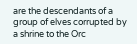are the descendants of a group of elves corrupted by a shrine to the Orc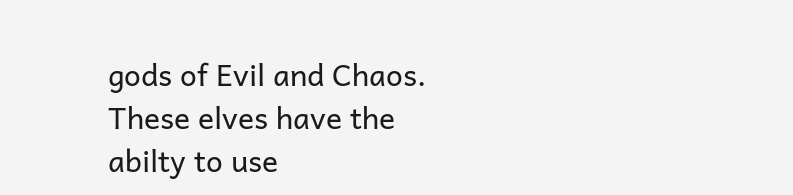gods of Evil and Chaos. These elves have the abilty to use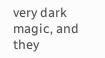very dark magic, and they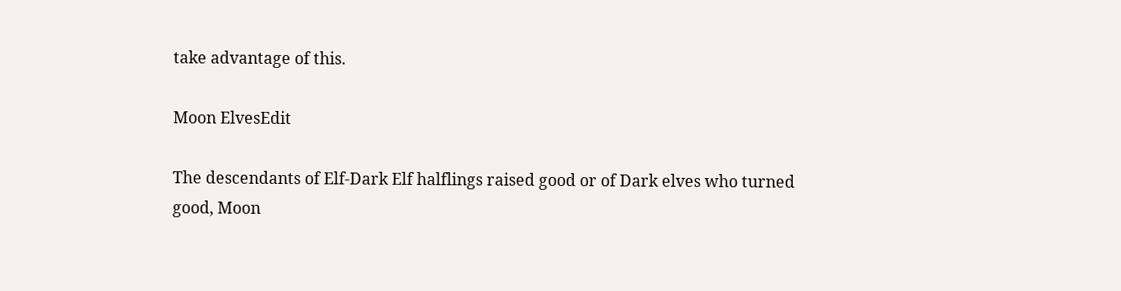take advantage of this.

Moon ElvesEdit

The descendants of Elf-Dark Elf halflings raised good or of Dark elves who turned good, Moon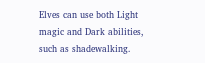Elves can use both Light magic and Dark abilities, such as shadewalking.